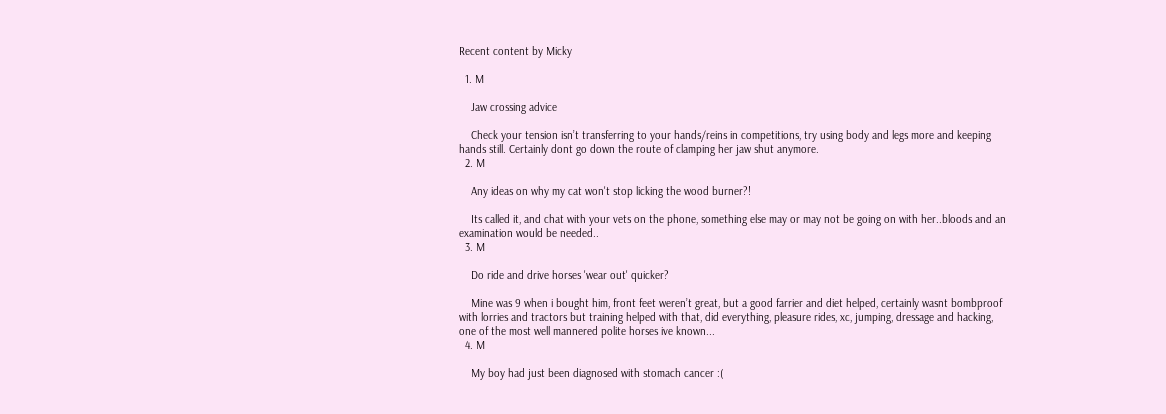Recent content by Micky

  1. M

    Jaw crossing advice

    Check your tension isn’t transferring to your hands/reins in competitions, try using body and legs more and keeping hands still. Certainly dont go down the route of clamping her jaw shut anymore.
  2. M

    Any ideas on why my cat won't stop licking the wood burner?!

    Its called it, and chat with your vets on the phone, something else may or may not be going on with her..bloods and an examination would be needed..
  3. M

    Do ride and drive horses 'wear out' quicker?

    Mine was 9 when i bought him, front feet weren’t great, but a good farrier and diet helped, certainly wasnt bombproof with lorries and tractors but training helped with that, did everything, pleasure rides, xc, jumping, dressage and hacking, one of the most well mannered polite horses ive known...
  4. M

    My boy had just been diagnosed with stomach cancer :(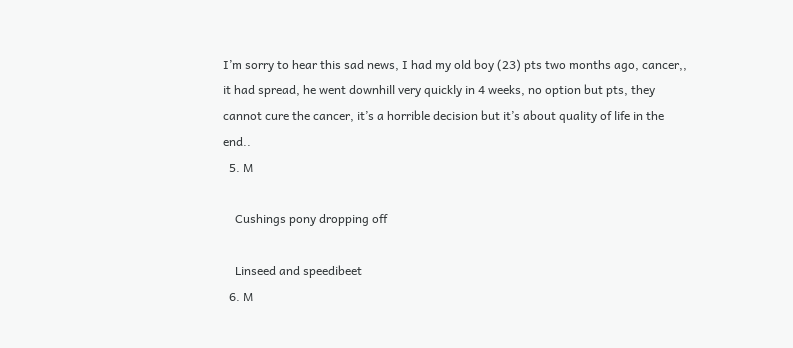I’m sorry to hear this sad news, I had my old boy (23) pts two months ago, cancer,, it had spread, he went downhill very quickly in 4 weeks, no option but pts, they cannot cure the cancer, it’s a horrible decision but it’s about quality of life in the end..
  5. M

    Cushings pony dropping off

    Linseed and speedibeet
  6. M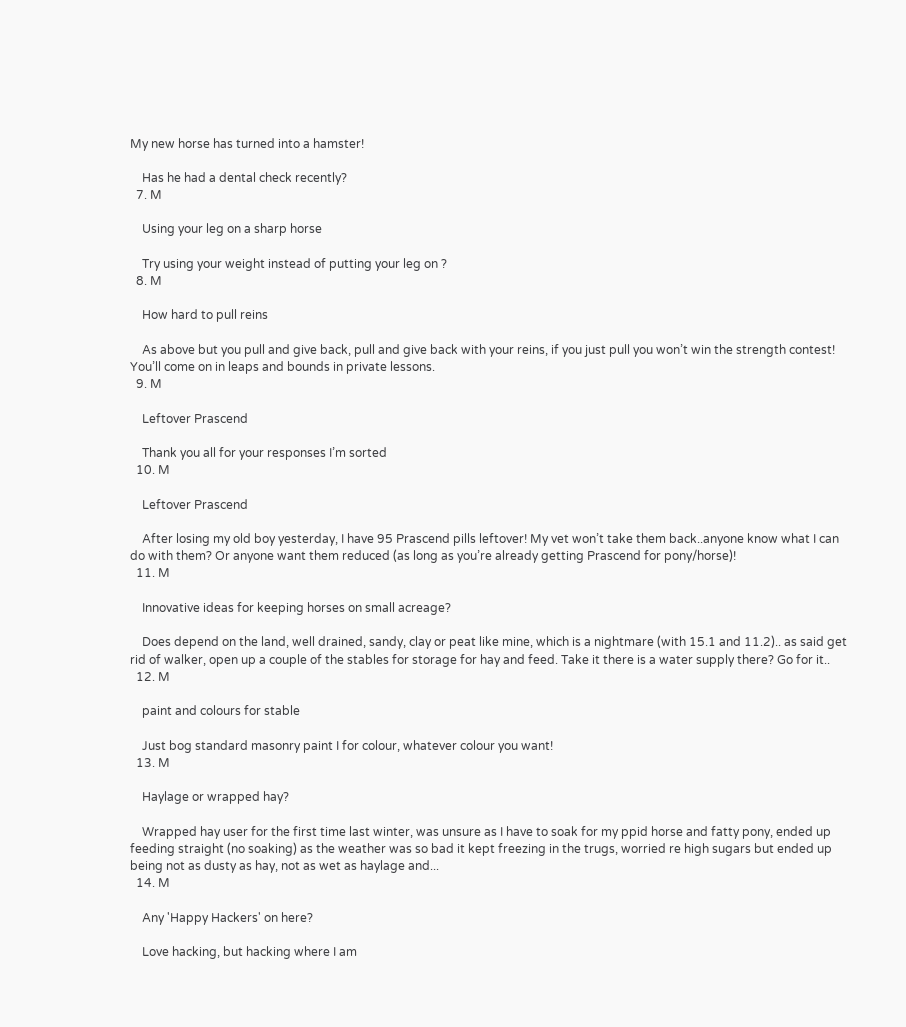My new horse has turned into a hamster!

    Has he had a dental check recently?
  7. M

    Using your leg on a sharp horse

    Try using your weight instead of putting your leg on ?
  8. M

    How hard to pull reins

    As above but you pull and give back, pull and give back with your reins, if you just pull you won’t win the strength contest! You’ll come on in leaps and bounds in private lessons.
  9. M

    Leftover Prascend

    Thank you all for your responses I’m sorted
  10. M

    Leftover Prascend

    After losing my old boy yesterday, I have 95 Prascend pills leftover! My vet won’t take them back..anyone know what I can do with them? Or anyone want them reduced (as long as you’re already getting Prascend for pony/horse)!
  11. M

    Innovative ideas for keeping horses on small acreage?

    Does depend on the land, well drained, sandy, clay or peat like mine, which is a nightmare (with 15.1 and 11.2).. as said get rid of walker, open up a couple of the stables for storage for hay and feed. Take it there is a water supply there? Go for it..
  12. M

    paint and colours for stable

    Just bog standard masonry paint I for colour, whatever colour you want!
  13. M

    Haylage or wrapped hay?

    Wrapped hay user for the first time last winter, was unsure as I have to soak for my ppid horse and fatty pony, ended up feeding straight (no soaking) as the weather was so bad it kept freezing in the trugs, worried re high sugars but ended up being not as dusty as hay, not as wet as haylage and...
  14. M

    Any 'Happy Hackers' on here?

    Love hacking, but hacking where I am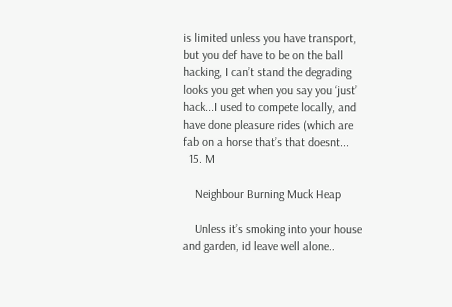is limited unless you have transport, but you def have to be on the ball hacking, I can’t stand the degrading looks you get when you say you ‘just’ hack...I used to compete locally, and have done pleasure rides (which are fab on a horse that’s that doesnt...
  15. M

    Neighbour Burning Muck Heap

    Unless it’s smoking into your house and garden, id leave well alone..